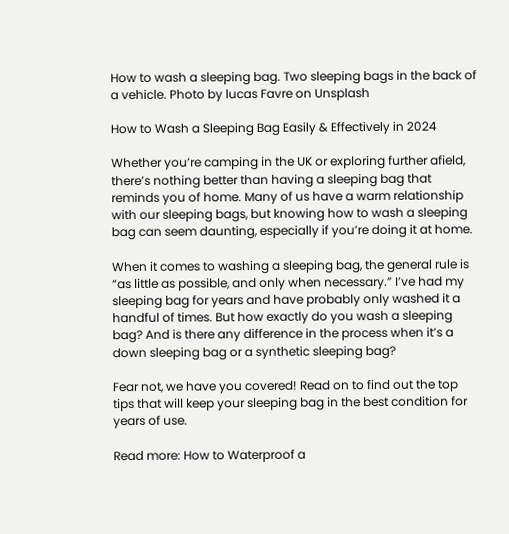How to wash a sleeping bag. Two sleeping bags in the back of a vehicle. Photo by lucas Favre on Unsplash

How to Wash a Sleeping Bag Easily & Effectively in 2024

Whether you’re camping in the UK or exploring further afield, there’s nothing better than having a sleeping bag that reminds you of home. Many of us have a warm relationship with our sleeping bags, but knowing how to wash a sleeping bag can seem daunting, especially if you’re doing it at home.

When it comes to washing a sleeping bag, the general rule is “as little as possible, and only when necessary.” I’ve had my sleeping bag for years and have probably only washed it a handful of times. But how exactly do you wash a sleeping bag? And is there any difference in the process when it’s a down sleeping bag or a synthetic sleeping bag?

Fear not, we have you covered! Read on to find out the top tips that will keep your sleeping bag in the best condition for years of use.

Read more: How to Waterproof a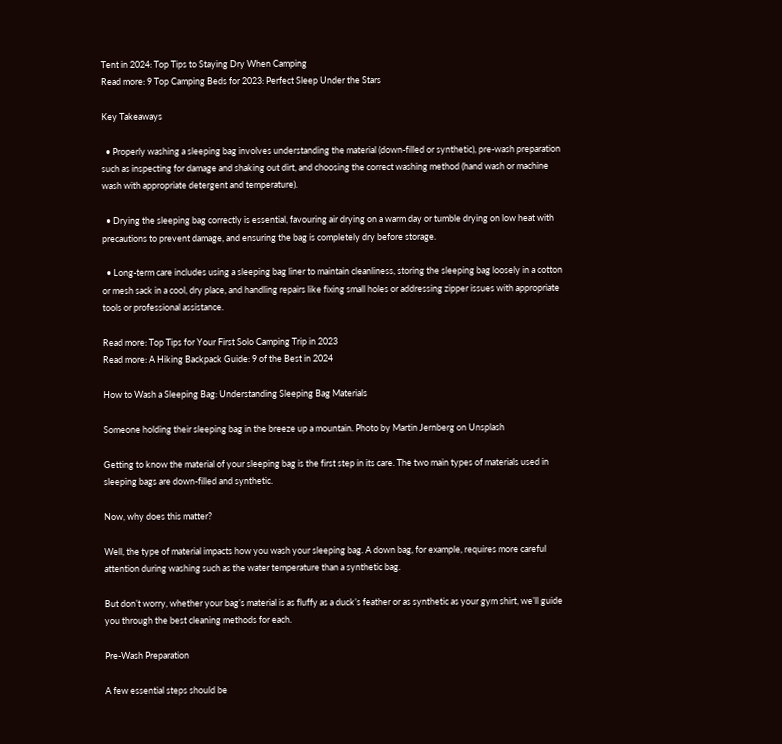Tent in 2024: Top Tips to Staying Dry When Camping
Read more: 9 Top Camping Beds for 2023: Perfect Sleep Under the Stars

Key Takeaways

  • Properly washing a sleeping bag involves understanding the material (down-filled or synthetic), pre-wash preparation such as inspecting for damage and shaking out dirt, and choosing the correct washing method (hand wash or machine wash with appropriate detergent and temperature).

  • Drying the sleeping bag correctly is essential, favouring air drying on a warm day or tumble drying on low heat with precautions to prevent damage, and ensuring the bag is completely dry before storage.

  • Long-term care includes using a sleeping bag liner to maintain cleanliness, storing the sleeping bag loosely in a cotton or mesh sack in a cool, dry place, and handling repairs like fixing small holes or addressing zipper issues with appropriate tools or professional assistance.

Read more: Top Tips for Your First Solo Camping Trip in 2023
Read more: A Hiking Backpack Guide: 9 of the Best in 2024

How to Wash a Sleeping Bag: Understanding Sleeping Bag Materials

Someone holding their sleeping bag in the breeze up a mountain. Photo by Martin Jernberg on Unsplash

Getting to know the material of your sleeping bag is the first step in its care. The two main types of materials used in sleeping bags are down-filled and synthetic.

Now, why does this matter?

Well, the type of material impacts how you wash your sleeping bag. A down bag, for example, requires more careful attention during washing such as the water temperature than a synthetic bag.

But don’t worry, whether your bag’s material is as fluffy as a duck’s feather or as synthetic as your gym shirt, we’ll guide you through the best cleaning methods for each.

Pre-Wash Preparation

A few essential steps should be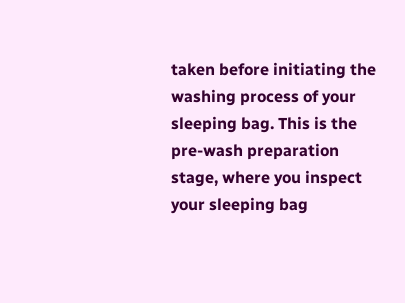taken before initiating the washing process of your sleeping bag. This is the pre-wash preparation stage, where you inspect your sleeping bag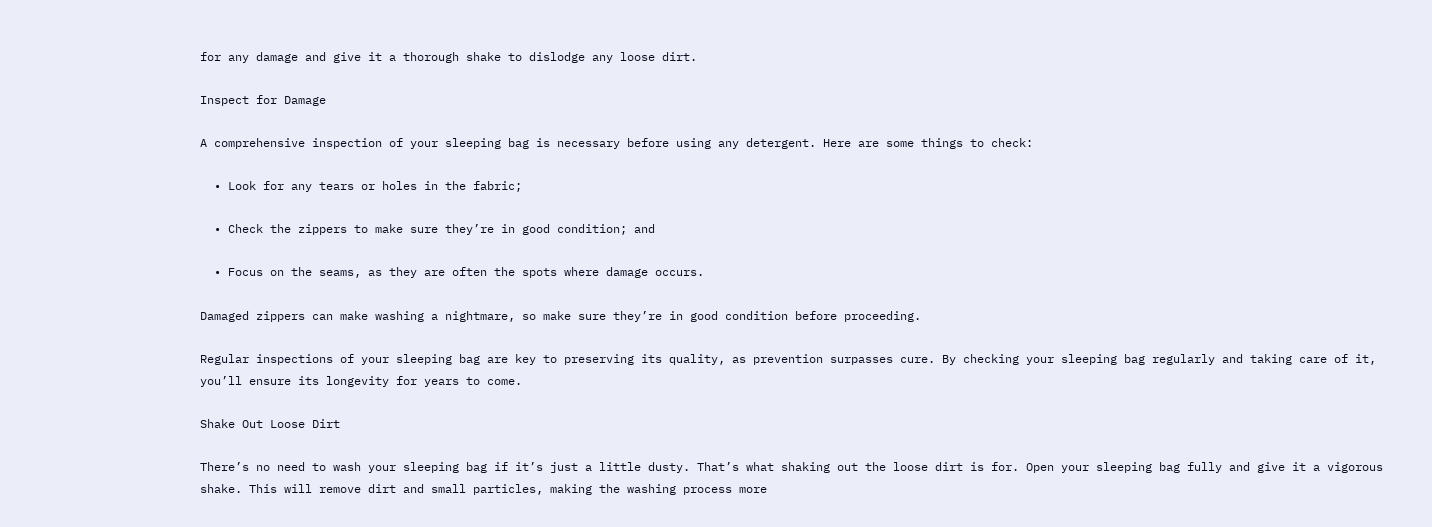for any damage and give it a thorough shake to dislodge any loose dirt.

Inspect for Damage

A comprehensive inspection of your sleeping bag is necessary before using any detergent. Here are some things to check:

  • Look for any tears or holes in the fabric;

  • Check the zippers to make sure they’re in good condition; and

  • Focus on the seams, as they are often the spots where damage occurs.

Damaged zippers can make washing a nightmare, so make sure they’re in good condition before proceeding.

Regular inspections of your sleeping bag are key to preserving its quality, as prevention surpasses cure. By checking your sleeping bag regularly and taking care of it, you’ll ensure its longevity for years to come.

Shake Out Loose Dirt

There’s no need to wash your sleeping bag if it’s just a little dusty. That’s what shaking out the loose dirt is for. Open your sleeping bag fully and give it a vigorous shake. This will remove dirt and small particles, making the washing process more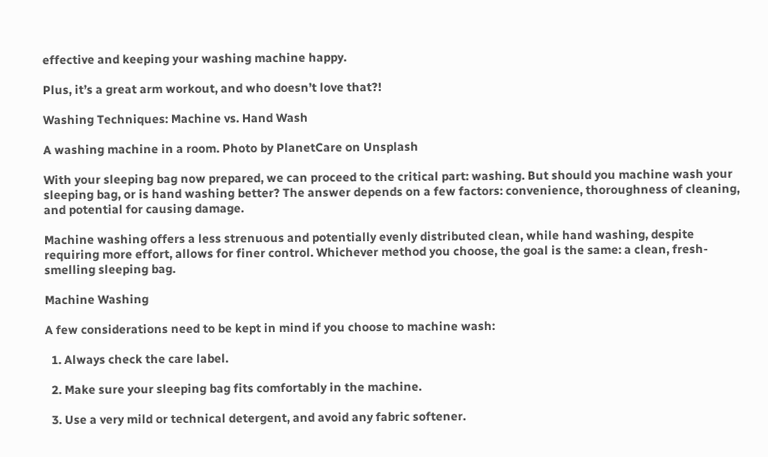effective and keeping your washing machine happy.

Plus, it’s a great arm workout, and who doesn’t love that?!

Washing Techniques: Machine vs. Hand Wash

A washing machine in a room. Photo by PlanetCare on Unsplash

With your sleeping bag now prepared, we can proceed to the critical part: washing. But should you machine wash your sleeping bag, or is hand washing better? The answer depends on a few factors: convenience, thoroughness of cleaning, and potential for causing damage.

Machine washing offers a less strenuous and potentially evenly distributed clean, while hand washing, despite requiring more effort, allows for finer control. Whichever method you choose, the goal is the same: a clean, fresh-smelling sleeping bag.

Machine Washing

A few considerations need to be kept in mind if you choose to machine wash:

  1. Always check the care label.

  2. Make sure your sleeping bag fits comfortably in the machine.

  3. Use a very mild or technical detergent, and avoid any fabric softener.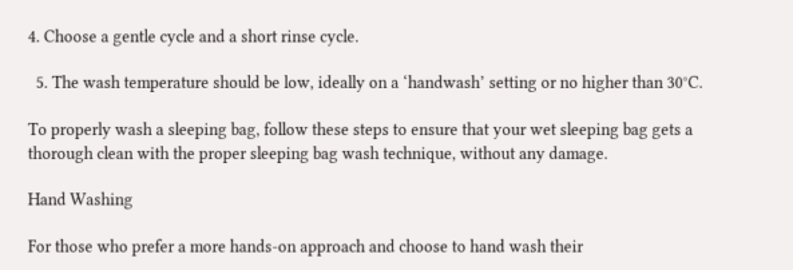4. Choose a gentle cycle and a short rinse cycle.

  5. The wash temperature should be low, ideally on a ‘handwash’ setting or no higher than 30°C.

To properly wash a sleeping bag, follow these steps to ensure that your wet sleeping bag gets a thorough clean with the proper sleeping bag wash technique, without any damage.

Hand Washing

For those who prefer a more hands-on approach and choose to hand wash their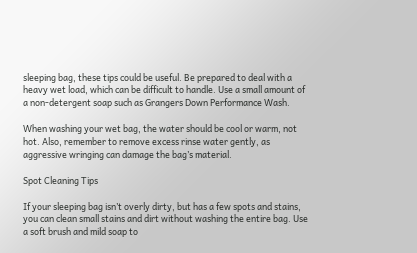sleeping bag, these tips could be useful. Be prepared to deal with a heavy wet load, which can be difficult to handle. Use a small amount of a non-detergent soap such as Grangers Down Performance Wash.

When washing your wet bag, the water should be cool or warm, not hot. Also, remember to remove excess rinse water gently, as aggressive wringing can damage the bag’s material.

Spot Cleaning Tips

If your sleeping bag isn’t overly dirty, but has a few spots and stains, you can clean small stains and dirt without washing the entire bag. Use a soft brush and mild soap to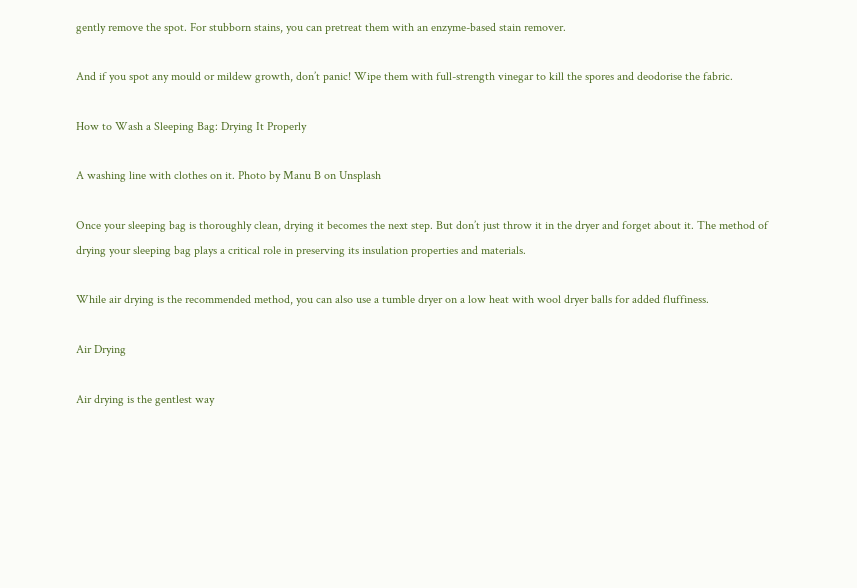gently remove the spot. For stubborn stains, you can pretreat them with an enzyme-based stain remover.

And if you spot any mould or mildew growth, don’t panic! Wipe them with full-strength vinegar to kill the spores and deodorise the fabric.

How to Wash a Sleeping Bag: Drying It Properly

A washing line with clothes on it. Photo by Manu B on Unsplash

Once your sleeping bag is thoroughly clean, drying it becomes the next step. But don’t just throw it in the dryer and forget about it. The method of drying your sleeping bag plays a critical role in preserving its insulation properties and materials.

While air drying is the recommended method, you can also use a tumble dryer on a low heat with wool dryer balls for added fluffiness.

Air Drying

Air drying is the gentlest way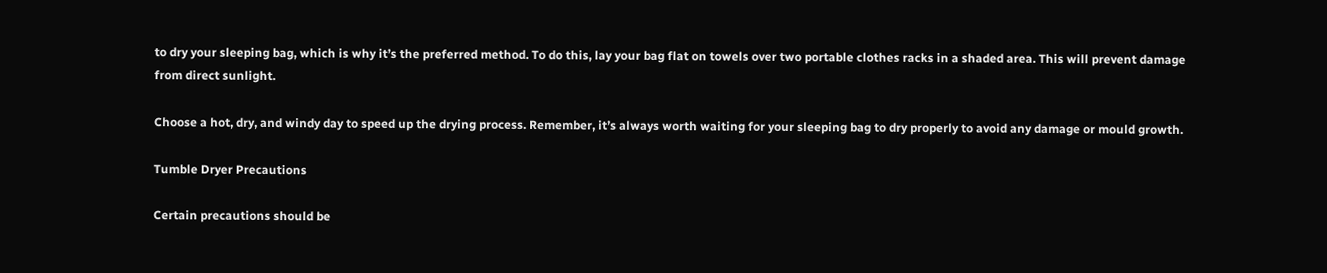to dry your sleeping bag, which is why it’s the preferred method. To do this, lay your bag flat on towels over two portable clothes racks in a shaded area. This will prevent damage from direct sunlight.

Choose a hot, dry, and windy day to speed up the drying process. Remember, it’s always worth waiting for your sleeping bag to dry properly to avoid any damage or mould growth.

Tumble Dryer Precautions

Certain precautions should be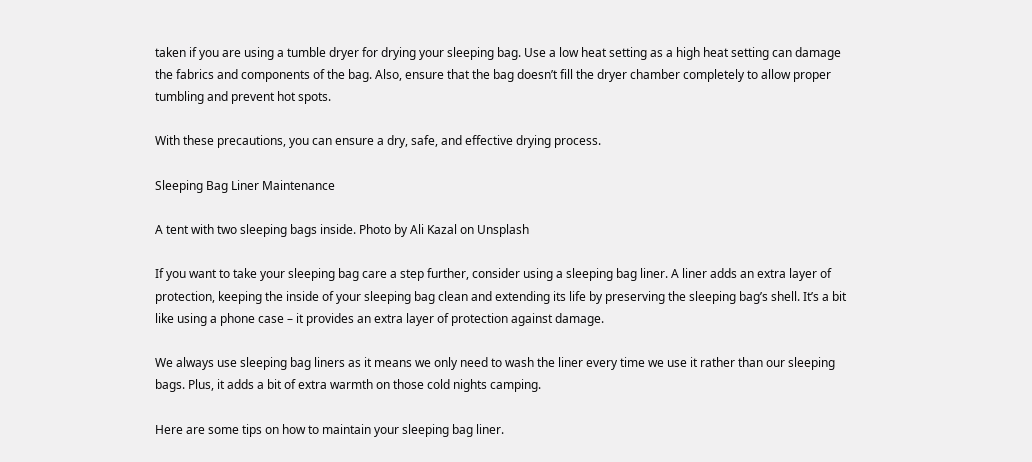taken if you are using a tumble dryer for drying your sleeping bag. Use a low heat setting as a high heat setting can damage the fabrics and components of the bag. Also, ensure that the bag doesn’t fill the dryer chamber completely to allow proper tumbling and prevent hot spots.

With these precautions, you can ensure a dry, safe, and effective drying process.

Sleeping Bag Liner Maintenance

A tent with two sleeping bags inside. Photo by Ali Kazal on Unsplash

If you want to take your sleeping bag care a step further, consider using a sleeping bag liner. A liner adds an extra layer of protection, keeping the inside of your sleeping bag clean and extending its life by preserving the sleeping bag’s shell. It’s a bit like using a phone case – it provides an extra layer of protection against damage.

We always use sleeping bag liners as it means we only need to wash the liner every time we use it rather than our sleeping bags. Plus, it adds a bit of extra warmth on those cold nights camping.

Here are some tips on how to maintain your sleeping bag liner.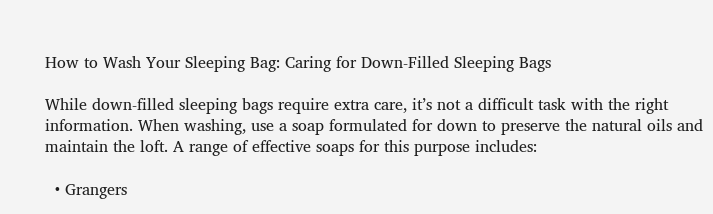How to Wash Your Sleeping Bag: Caring for Down-Filled Sleeping Bags

While down-filled sleeping bags require extra care, it’s not a difficult task with the right information. When washing, use a soap formulated for down to preserve the natural oils and maintain the loft. A range of effective soaps for this purpose includes:

  • Grangers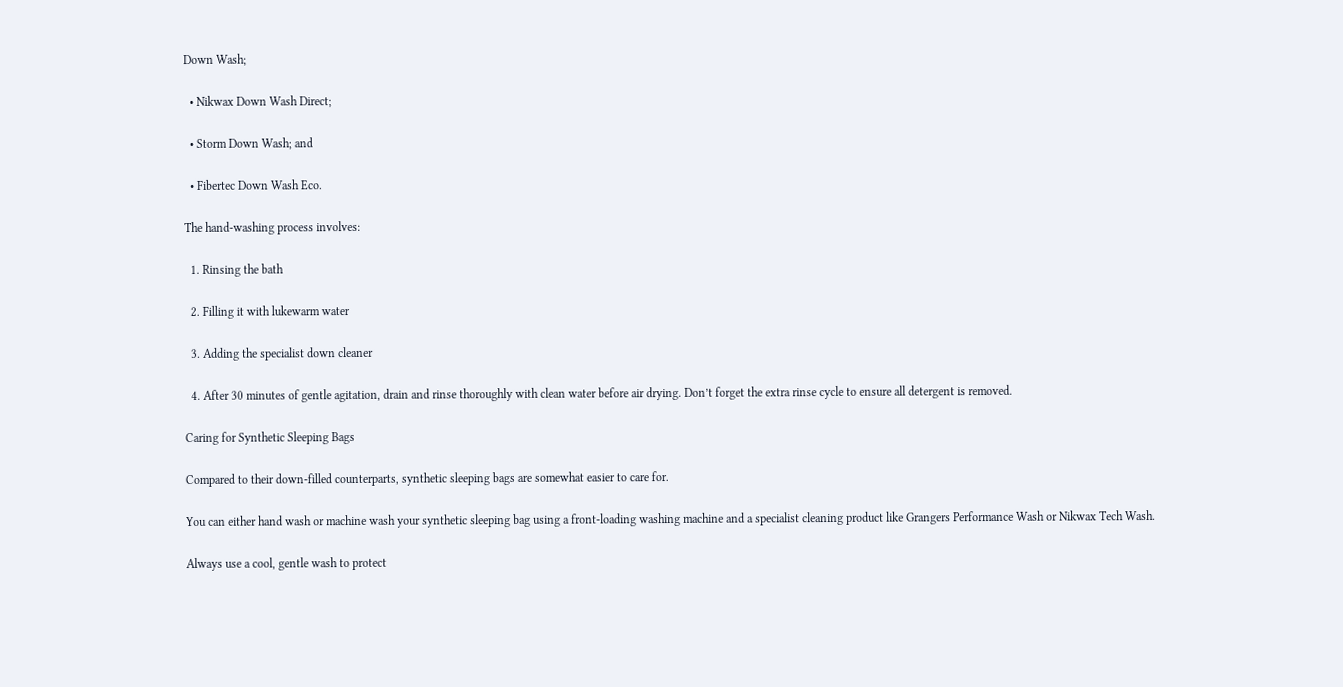Down Wash;

  • Nikwax Down Wash Direct;

  • Storm Down Wash; and

  • Fibertec Down Wash Eco.

The hand-washing process involves:

  1. Rinsing the bath

  2. Filling it with lukewarm water

  3. Adding the specialist down cleaner

  4. After 30 minutes of gentle agitation, drain and rinse thoroughly with clean water before air drying. Don’t forget the extra rinse cycle to ensure all detergent is removed.

Caring for Synthetic Sleeping Bags

Compared to their down-filled counterparts, synthetic sleeping bags are somewhat easier to care for.

You can either hand wash or machine wash your synthetic sleeping bag using a front-loading washing machine and a specialist cleaning product like Grangers Performance Wash or Nikwax Tech Wash.

Always use a cool, gentle wash to protect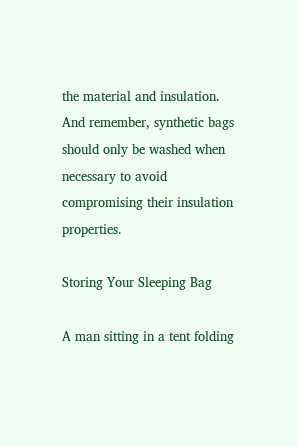the material and insulation. And remember, synthetic bags should only be washed when necessary to avoid compromising their insulation properties.

Storing Your Sleeping Bag

A man sitting in a tent folding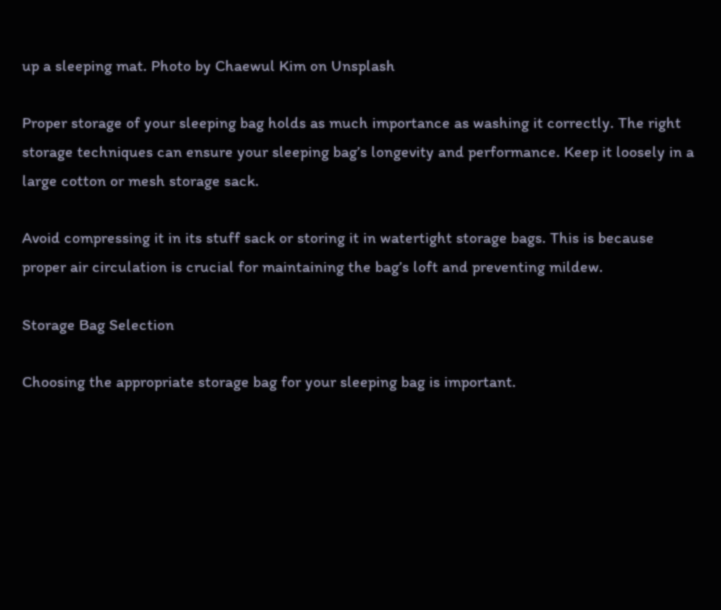up a sleeping mat. Photo by Chaewul Kim on Unsplash

Proper storage of your sleeping bag holds as much importance as washing it correctly. The right storage techniques can ensure your sleeping bag’s longevity and performance. Keep it loosely in a large cotton or mesh storage sack.

Avoid compressing it in its stuff sack or storing it in watertight storage bags. This is because proper air circulation is crucial for maintaining the bag’s loft and preventing mildew.

Storage Bag Selection

Choosing the appropriate storage bag for your sleeping bag is important.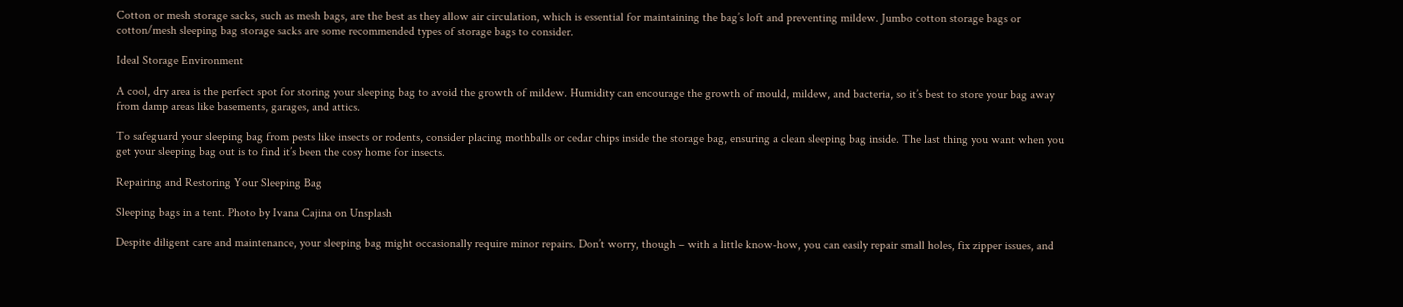Cotton or mesh storage sacks, such as mesh bags, are the best as they allow air circulation, which is essential for maintaining the bag’s loft and preventing mildew. Jumbo cotton storage bags or cotton/mesh sleeping bag storage sacks are some recommended types of storage bags to consider.

Ideal Storage Environment

A cool, dry area is the perfect spot for storing your sleeping bag to avoid the growth of mildew. Humidity can encourage the growth of mould, mildew, and bacteria, so it’s best to store your bag away from damp areas like basements, garages, and attics.

To safeguard your sleeping bag from pests like insects or rodents, consider placing mothballs or cedar chips inside the storage bag, ensuring a clean sleeping bag inside. The last thing you want when you get your sleeping bag out is to find it’s been the cosy home for insects.

Repairing and Restoring Your Sleeping Bag

Sleeping bags in a tent. Photo by Ivana Cajina on Unsplash

Despite diligent care and maintenance, your sleeping bag might occasionally require minor repairs. Don’t worry, though – with a little know-how, you can easily repair small holes, fix zipper issues, and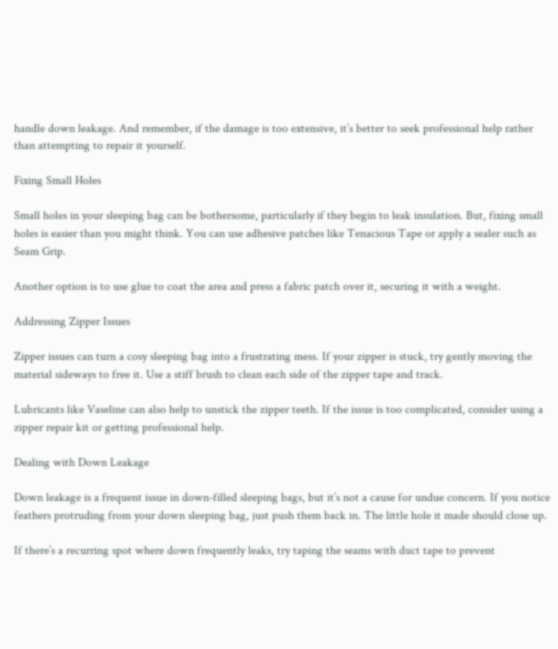handle down leakage. And remember, if the damage is too extensive, it’s better to seek professional help rather than attempting to repair it yourself.

Fixing Small Holes

Small holes in your sleeping bag can be bothersome, particularly if they begin to leak insulation. But, fixing small holes is easier than you might think. You can use adhesive patches like Tenacious Tape or apply a sealer such as Seam Grip.

Another option is to use glue to coat the area and press a fabric patch over it, securing it with a weight.

Addressing Zipper Issues

Zipper issues can turn a cosy sleeping bag into a frustrating mess. If your zipper is stuck, try gently moving the material sideways to free it. Use a stiff brush to clean each side of the zipper tape and track.

Lubricants like Vaseline can also help to unstick the zipper teeth. If the issue is too complicated, consider using a zipper repair kit or getting professional help.

Dealing with Down Leakage

Down leakage is a frequent issue in down-filled sleeping bags, but it’s not a cause for undue concern. If you notice feathers protruding from your down sleeping bag, just push them back in. The little hole it made should close up.

If there’s a recurring spot where down frequently leaks, try taping the seams with duct tape to prevent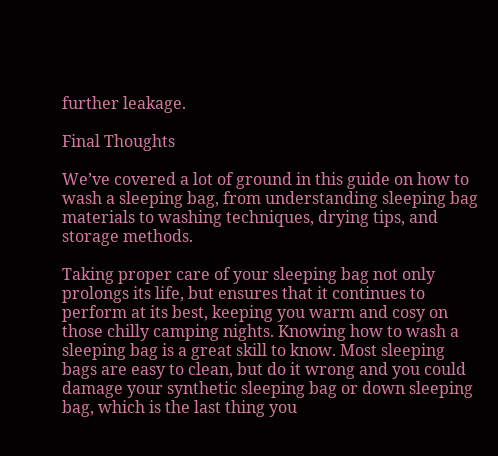further leakage.

Final Thoughts

We’ve covered a lot of ground in this guide on how to wash a sleeping bag, from understanding sleeping bag materials to washing techniques, drying tips, and storage methods.

Taking proper care of your sleeping bag not only prolongs its life, but ensures that it continues to perform at its best, keeping you warm and cosy on those chilly camping nights. Knowing how to wash a sleeping bag is a great skill to know. Most sleeping bags are easy to clean, but do it wrong and you could damage your synthetic sleeping bag or down sleeping bag, which is the last thing you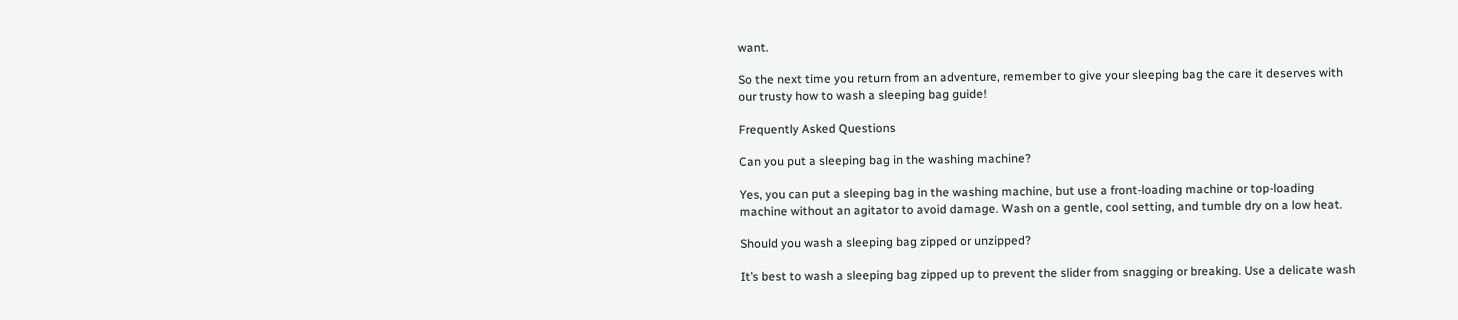want.

So the next time you return from an adventure, remember to give your sleeping bag the care it deserves with our trusty how to wash a sleeping bag guide!

Frequently Asked Questions

Can you put a sleeping bag in the washing machine?

Yes, you can put a sleeping bag in the washing machine, but use a front-loading machine or top-loading machine without an agitator to avoid damage. Wash on a gentle, cool setting, and tumble dry on a low heat.

Should you wash a sleeping bag zipped or unzipped?

It’s best to wash a sleeping bag zipped up to prevent the slider from snagging or breaking. Use a delicate wash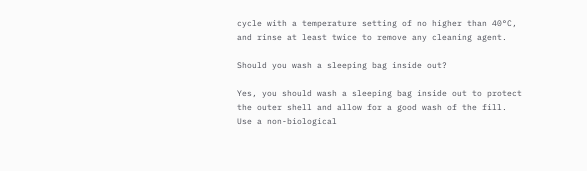cycle with a temperature setting of no higher than 40°C, and rinse at least twice to remove any cleaning agent.

Should you wash a sleeping bag inside out?

Yes, you should wash a sleeping bag inside out to protect the outer shell and allow for a good wash of the fill. Use a non-biological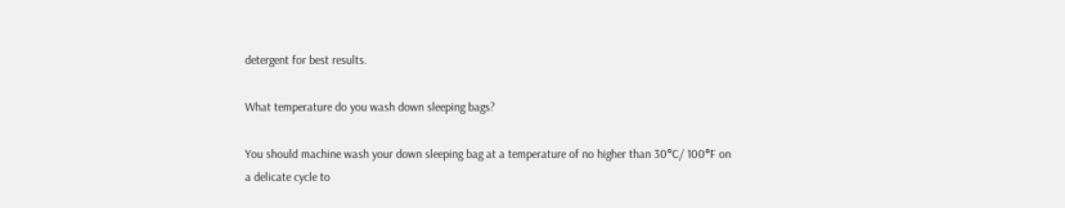detergent for best results.

What temperature do you wash down sleeping bags?

You should machine wash your down sleeping bag at a temperature of no higher than 30°C/ 100°F on a delicate cycle to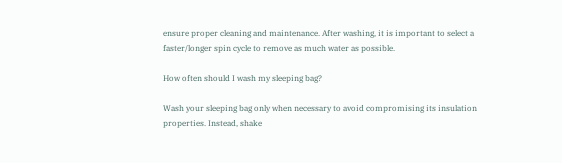ensure proper cleaning and maintenance. After washing, it is important to select a faster/longer spin cycle to remove as much water as possible.

How often should I wash my sleeping bag?

Wash your sleeping bag only when necessary to avoid compromising its insulation properties. Instead, shake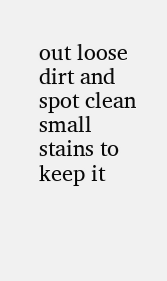out loose dirt and spot clean small stains to keep it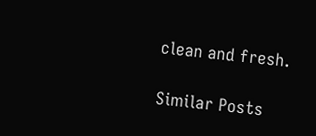clean and fresh.

Similar Posts